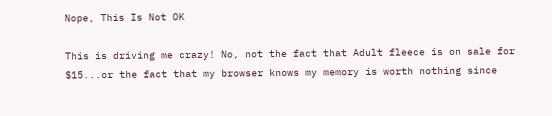Nope, This Is Not OK

This is driving me crazy! No, not the fact that Adult fleece is on sale for $15...or the fact that my browser knows my memory is worth nothing since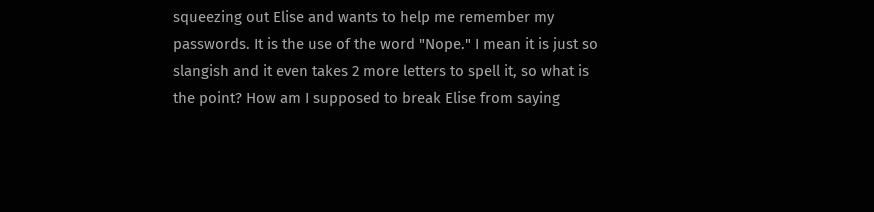squeezing out Elise and wants to help me remember my passwords. It is the use of the word "Nope." I mean it is just so slangish and it even takes 2 more letters to spell it, so what is the point? How am I supposed to break Elise from saying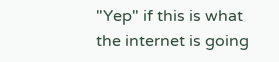"Yep" if this is what the internet is going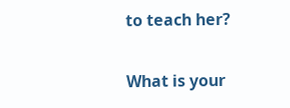to teach her?

What is your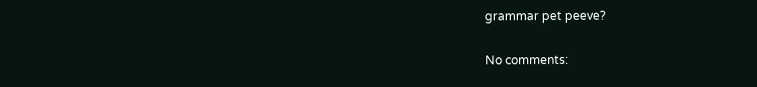grammar pet peeve?

No comments: